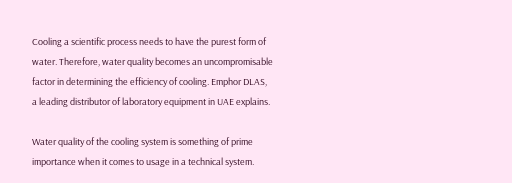Cooling a scientific process needs to have the purest form of water. Therefore, water quality becomes an uncompromisable factor in determining the efficiency of cooling. Emphor DLAS, a leading distributor of laboratory equipment in UAE explains.

Water quality of the cooling system is something of prime importance when it comes to usage in a technical system.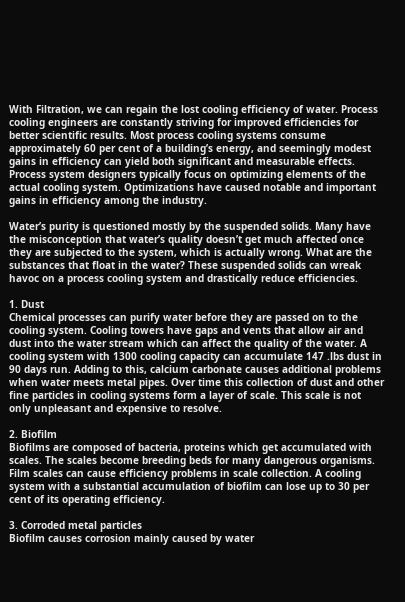With Filtration, we can regain the lost cooling efficiency of water. Process cooling engineers are constantly striving for improved efficiencies for better scientific results. Most process cooling systems consume approximately 60 per cent of a building’s energy, and seemingly modest gains in efficiency can yield both significant and measurable effects. Process system designers typically focus on optimizing elements of the actual cooling system. Optimizations have caused notable and important gains in efficiency among the industry.

Water’s purity is questioned mostly by the suspended solids. Many have the misconception that water’s quality doesn’t get much affected once they are subjected to the system, which is actually wrong. What are the substances that float in the water? These suspended solids can wreak havoc on a process cooling system and drastically reduce efficiencies.

1. Dust
Chemical processes can purify water before they are passed on to the cooling system. Cooling towers have gaps and vents that allow air and dust into the water stream which can affect the quality of the water. A cooling system with 1300 cooling capacity can accumulate 147 .lbs dust in 90 days run. Adding to this, calcium carbonate causes additional problems when water meets metal pipes. Over time this collection of dust and other fine particles in cooling systems form a layer of scale. This scale is not only unpleasant and expensive to resolve.

2. Biofilm
Biofilms are composed of bacteria, proteins which get accumulated with scales. The scales become breeding beds for many dangerous organisms. Film scales can cause efficiency problems in scale collection. A cooling system with a substantial accumulation of biofilm can lose up to 30 per cent of its operating efficiency.

3. Corroded metal particles
Biofilm causes corrosion mainly caused by water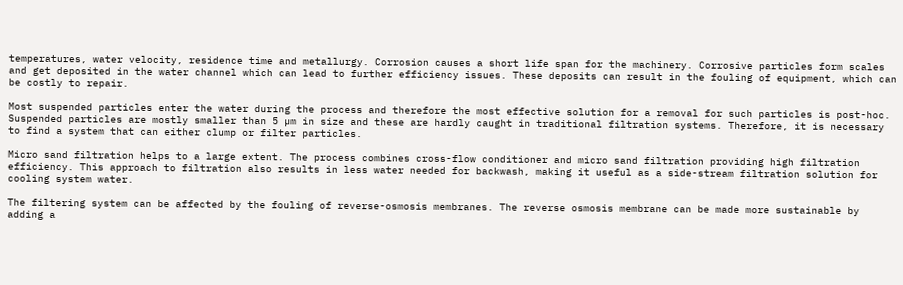temperatures, water velocity, residence time and metallurgy. Corrosion causes a short life span for the machinery. Corrosive particles form scales and get deposited in the water channel which can lead to further efficiency issues. These deposits can result in the fouling of equipment, which can be costly to repair.

Most suspended particles enter the water during the process and therefore the most effective solution for a removal for such particles is post-hoc. Suspended particles are mostly smaller than 5 µm in size and these are hardly caught in traditional filtration systems. Therefore, it is necessary to find a system that can either clump or filter particles.

Micro sand filtration helps to a large extent. The process combines cross-flow conditioner and micro sand filtration providing high filtration efficiency. This approach to filtration also results in less water needed for backwash, making it useful as a side-stream filtration solution for cooling system water.

The filtering system can be affected by the fouling of reverse-osmosis membranes. The reverse osmosis membrane can be made more sustainable by adding a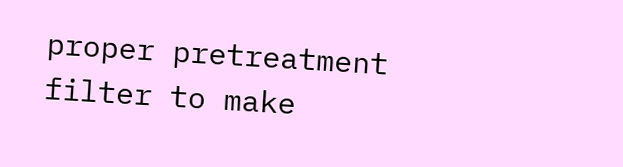proper pretreatment filter to make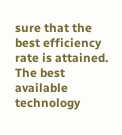sure that the best efficiency rate is attained. The best available technology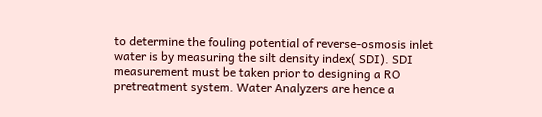to determine the fouling potential of reverse-osmosis inlet water is by measuring the silt density index( SDI). SDI measurement must be taken prior to designing a RO pretreatment system. Water Analyzers are hence a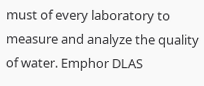must of every laboratory to measure and analyze the quality of water. Emphor DLAS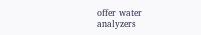offer water analyzers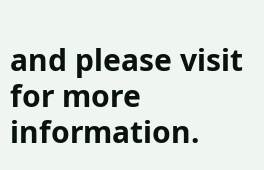and please visit for more information.